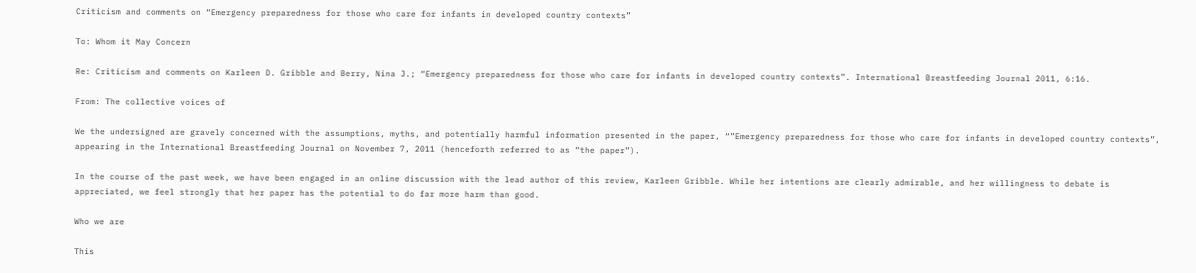Criticism and comments on “Emergency preparedness for those who care for infants in developed country contexts”

To: Whom it May Concern

Re: Criticism and comments on Karleen D. Gribble and Berry, Nina J.; “Emergency preparedness for those who care for infants in developed country contexts”. International Breastfeeding Journal 2011, 6:16.

From: The collective voices of

We the undersigned are gravely concerned with the assumptions, myths, and potentially harmful information presented in the paper, “”Emergency preparedness for those who care for infants in developed country contexts”, appearing in the International Breastfeeding Journal on November 7, 2011 (henceforth referred to as “the paper”).

In the course of the past week, we have been engaged in an online discussion with the lead author of this review, Karleen Gribble. While her intentions are clearly admirable, and her willingness to debate is appreciated, we feel strongly that her paper has the potential to do far more harm than good.

Who we are

This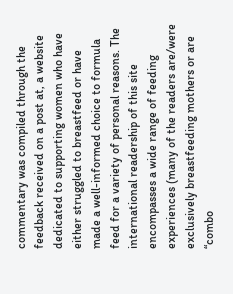commentary was compiled through the feedback received on a post at, a website dedicated to supporting women who have either struggled to breastfeed or have made a well-informed choice to formula feed for a variety of personal reasons. The international readership of this site encompasses a wide range of feeding experiences (many of the readers are/were exclusively breastfeeding mothers or are “combo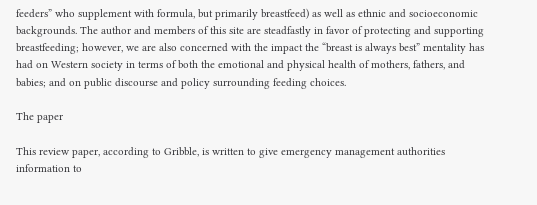feeders” who supplement with formula, but primarily breastfeed) as well as ethnic and socioeconomic backgrounds. The author and members of this site are steadfastly in favor of protecting and supporting breastfeeding; however, we are also concerned with the impact the “breast is always best” mentality has had on Western society in terms of both the emotional and physical health of mothers, fathers, and babies; and on public discourse and policy surrounding feeding choices.

The paper

This review paper, according to Gribble, is written to give emergency management authorities information to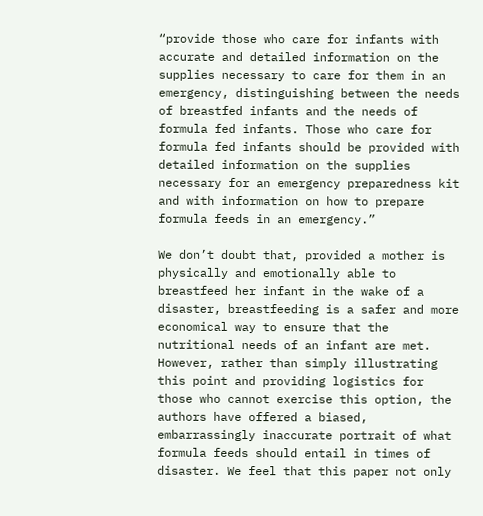“provide those who care for infants with accurate and detailed information on the supplies necessary to care for them in an emergency, distinguishing between the needs of breastfed infants and the needs of formula fed infants. Those who care for formula fed infants should be provided with detailed information on the supplies necessary for an emergency preparedness kit and with information on how to prepare formula feeds in an emergency.”

We don’t doubt that, provided a mother is physically and emotionally able to breastfeed her infant in the wake of a disaster, breastfeeding is a safer and more economical way to ensure that the nutritional needs of an infant are met. However, rather than simply illustrating this point and providing logistics for those who cannot exercise this option, the authors have offered a biased, embarrassingly inaccurate portrait of what formula feeds should entail in times of disaster. We feel that this paper not only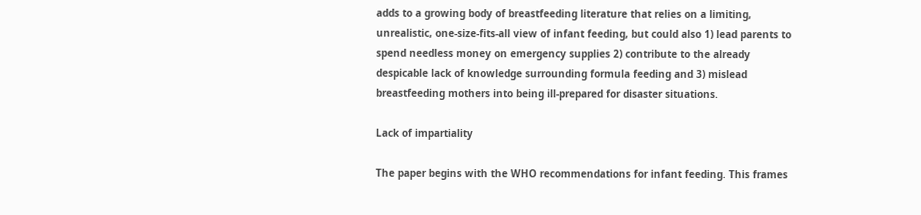adds to a growing body of breastfeeding literature that relies on a limiting, unrealistic, one-size-fits-all view of infant feeding, but could also 1) lead parents to spend needless money on emergency supplies 2) contribute to the already despicable lack of knowledge surrounding formula feeding and 3) mislead breastfeeding mothers into being ill-prepared for disaster situations.

Lack of impartiality

The paper begins with the WHO recommendations for infant feeding. This frames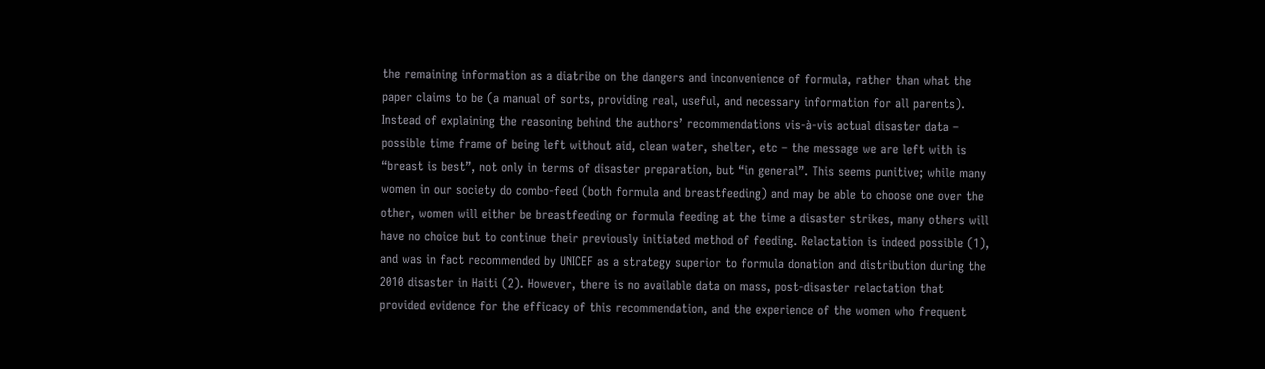the remaining information as a diatribe on the dangers and inconvenience of formula, rather than what the paper claims to be (a manual of sorts, providing real, useful, and necessary information for all parents). Instead of explaining the reasoning behind the authors’ recommendations vis-à-vis actual disaster data – possible time frame of being left without aid, clean water, shelter, etc – the message we are left with is “breast is best”, not only in terms of disaster preparation, but “in general”. This seems punitive; while many women in our society do combo-feed (both formula and breastfeeding) and may be able to choose one over the other, women will either be breastfeeding or formula feeding at the time a disaster strikes, many others will have no choice but to continue their previously initiated method of feeding. Relactation is indeed possible (1), and was in fact recommended by UNICEF as a strategy superior to formula donation and distribution during the 2010 disaster in Haiti (2). However, there is no available data on mass, post-disaster relactation that provided evidence for the efficacy of this recommendation, and the experience of the women who frequent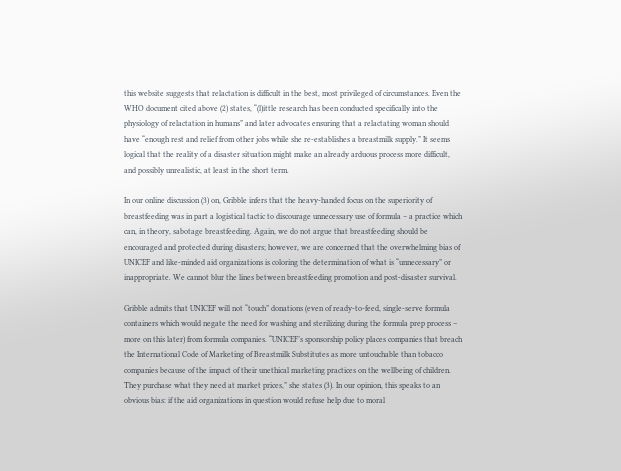this website suggests that relactation is difficult in the best, most privileged of circumstances. Even the WHO document cited above (2) states, “(l)ittle research has been conducted specifically into the physiology of relactation in humans” and later advocates ensuring that a relactating woman should have “enough rest and relief from other jobs while she re-establishes a breastmilk supply.” It seems logical that the reality of a disaster situation might make an already arduous process more difficult, and possibly unrealistic, at least in the short term.

In our online discussion (3) on, Gribble infers that the heavy-handed focus on the superiority of breastfeeding was in part a logistical tactic to discourage unnecessary use of formula – a practice which can, in theory, sabotage breastfeeding. Again, we do not argue that breastfeeding should be encouraged and protected during disasters; however, we are concerned that the overwhelming bias of UNICEF and like-minded aid organizations is coloring the determination of what is “unnecessary” or inappropriate. We cannot blur the lines between breastfeeding promotion and post-disaster survival.

Gribble admits that UNICEF will not “touch” donations (even of ready-to-feed, single-serve formula containers which would negate the need for washing and sterilizing during the formula prep process – more on this later) from formula companies. “UNICEF’s sponsorship policy places companies that breach the International Code of Marketing of Breastmilk Substitutes as more untouchable than tobacco companies because of the impact of their unethical marketing practices on the wellbeing of children. They purchase what they need at market prices,” she states (3). In our opinion, this speaks to an obvious bias: if the aid organizations in question would refuse help due to moral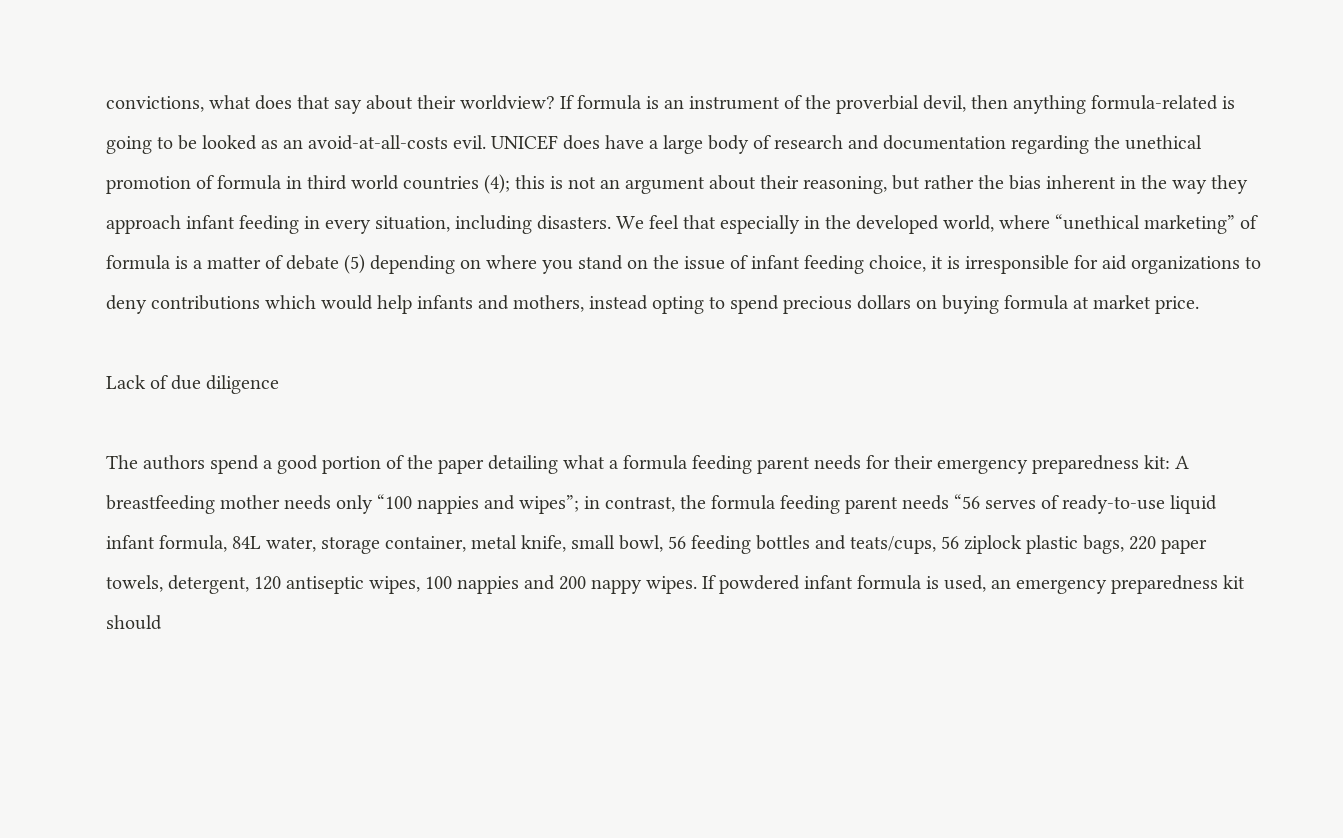convictions, what does that say about their worldview? If formula is an instrument of the proverbial devil, then anything formula-related is going to be looked as an avoid-at-all-costs evil. UNICEF does have a large body of research and documentation regarding the unethical promotion of formula in third world countries (4); this is not an argument about their reasoning, but rather the bias inherent in the way they approach infant feeding in every situation, including disasters. We feel that especially in the developed world, where “unethical marketing” of formula is a matter of debate (5) depending on where you stand on the issue of infant feeding choice, it is irresponsible for aid organizations to deny contributions which would help infants and mothers, instead opting to spend precious dollars on buying formula at market price.

Lack of due diligence

The authors spend a good portion of the paper detailing what a formula feeding parent needs for their emergency preparedness kit: A breastfeeding mother needs only “100 nappies and wipes”; in contrast, the formula feeding parent needs “56 serves of ready-to-use liquid infant formula, 84L water, storage container, metal knife, small bowl, 56 feeding bottles and teats/cups, 56 ziplock plastic bags, 220 paper towels, detergent, 120 antiseptic wipes, 100 nappies and 200 nappy wipes. If powdered infant formula is used, an emergency preparedness kit should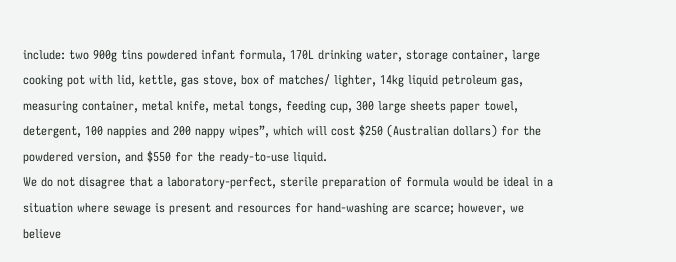include: two 900g tins powdered infant formula, 170L drinking water, storage container, large cooking pot with lid, kettle, gas stove, box of matches/ lighter, 14kg liquid petroleum gas, measuring container, metal knife, metal tongs, feeding cup, 300 large sheets paper towel, detergent, 100 nappies and 200 nappy wipes”, which will cost $250 (Australian dollars) for the powdered version, and $550 for the ready-to-use liquid.
We do not disagree that a laboratory-perfect, sterile preparation of formula would be ideal in a situation where sewage is present and resources for hand-washing are scarce; however, we believe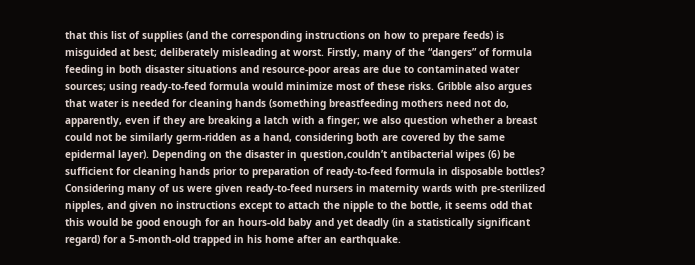that this list of supplies (and the corresponding instructions on how to prepare feeds) is misguided at best; deliberately misleading at worst. Firstly, many of the “dangers” of formula feeding in both disaster situations and resource-poor areas are due to contaminated water sources; using ready-to-feed formula would minimize most of these risks. Gribble also argues that water is needed for cleaning hands (something breastfeeding mothers need not do, apparently, even if they are breaking a latch with a finger; we also question whether a breast could not be similarly germ-ridden as a hand, considering both are covered by the same epidermal layer). Depending on the disaster in question,couldn’t antibacterial wipes (6) be sufficient for cleaning hands prior to preparation of ready-to-feed formula in disposable bottles? Considering many of us were given ready-to-feed nursers in maternity wards with pre-sterilized nipples, and given no instructions except to attach the nipple to the bottle, it seems odd that this would be good enough for an hours-old baby and yet deadly (in a statistically significant regard) for a 5-month-old trapped in his home after an earthquake.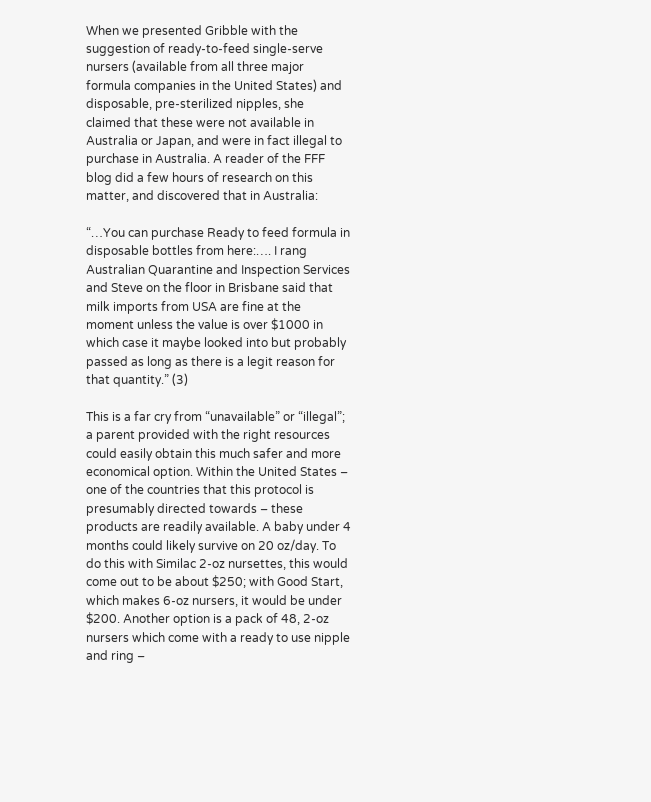When we presented Gribble with the suggestion of ready-to-feed single-serve nursers (available from all three major formula companies in the United States) and disposable, pre-sterilized nipples, she claimed that these were not available in Australia or Japan, and were in fact illegal to purchase in Australia. A reader of the FFF blog did a few hours of research on this matter, and discovered that in Australia:

“…You can purchase Ready to feed formula in disposable bottles from here:…. I rang Australian Quarantine and Inspection Services and Steve on the floor in Brisbane said that milk imports from USA are fine at the moment unless the value is over $1000 in which case it maybe looked into but probably passed as long as there is a legit reason for that quantity.” (3)

This is a far cry from “unavailable” or “illegal”; a parent provided with the right resources could easily obtain this much safer and more economical option. Within the United States – one of the countries that this protocol is presumably directed towards – these products are readily available. A baby under 4 months could likely survive on 20 oz/day. To do this with Similac 2-oz nursettes, this would come out to be about $250; with Good Start, which makes 6-oz nursers, it would be under $200. Another option is a pack of 48, 2-oz nursers which come with a ready to use nipple and ring –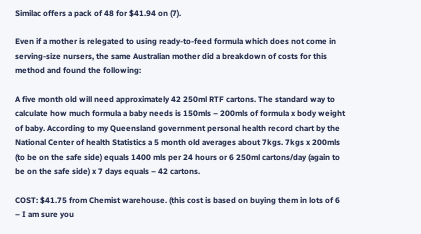Similac offers a pack of 48 for $41.94 on (7).

Even if a mother is relegated to using ready-to-feed formula which does not come in serving-size nursers, the same Australian mother did a breakdown of costs for this method and found the following:

A five month old will need approximately 42 250ml RTF cartons. The standard way to calculate how much formula a baby needs is 150mls – 200mls of formula x body weight of baby. According to my Queensland government personal health record chart by the National Center of health Statistics a 5 month old averages about 7kgs. 7kgs x 200mls (to be on the safe side) equals 1400 mls per 24 hours or 6 250ml cartons/day (again to be on the safe side) x 7 days equals – 42 cartons.

COST: $41.75 from Chemist warehouse. (this cost is based on buying them in lots of 6 – I am sure you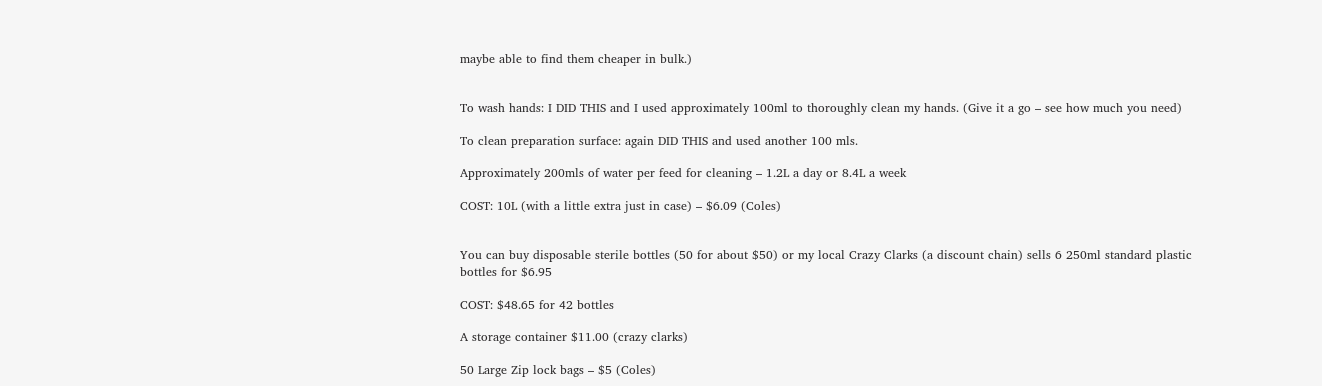maybe able to find them cheaper in bulk.)


To wash hands: I DID THIS and I used approximately 100ml to thoroughly clean my hands. (Give it a go – see how much you need)

To clean preparation surface: again DID THIS and used another 100 mls.

Approximately 200mls of water per feed for cleaning – 1.2L a day or 8.4L a week

COST: 10L (with a little extra just in case) – $6.09 (Coles)


You can buy disposable sterile bottles (50 for about $50) or my local Crazy Clarks (a discount chain) sells 6 250ml standard plastic bottles for $6.95

COST: $48.65 for 42 bottles

A storage container $11.00 (crazy clarks)

50 Large Zip lock bags – $5 (Coles)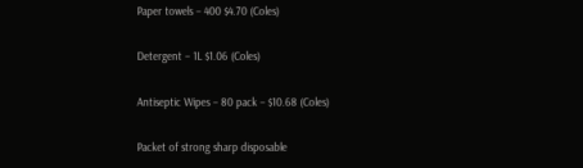Paper towels – 400 $4.70 (Coles)

Detergent – 1L $1.06 (Coles)

Antiseptic Wipes – 80 pack – $10.68 (Coles)

Packet of strong sharp disposable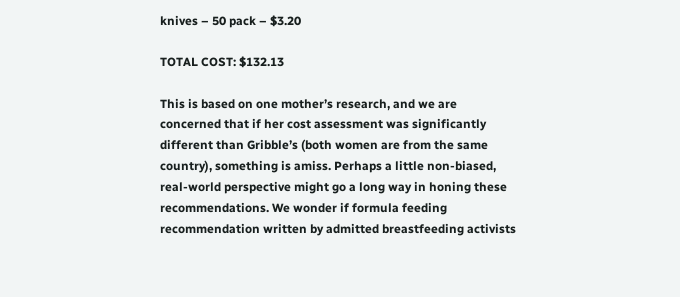knives – 50 pack – $3.20

TOTAL COST: $132.13

This is based on one mother’s research, and we are concerned that if her cost assessment was significantly different than Gribble’s (both women are from the same country), something is amiss. Perhaps a little non-biased, real-world perspective might go a long way in honing these recommendations. We wonder if formula feeding recommendation written by admitted breastfeeding activists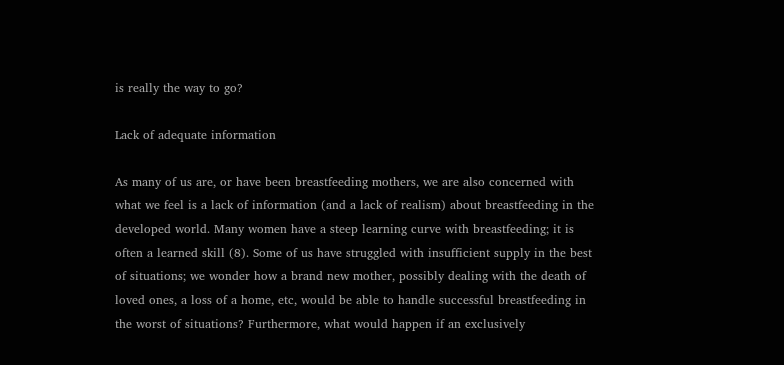is really the way to go?

Lack of adequate information

As many of us are, or have been breastfeeding mothers, we are also concerned with what we feel is a lack of information (and a lack of realism) about breastfeeding in the developed world. Many women have a steep learning curve with breastfeeding; it is often a learned skill (8). Some of us have struggled with insufficient supply in the best of situations; we wonder how a brand new mother, possibly dealing with the death of loved ones, a loss of a home, etc, would be able to handle successful breastfeeding in the worst of situations? Furthermore, what would happen if an exclusively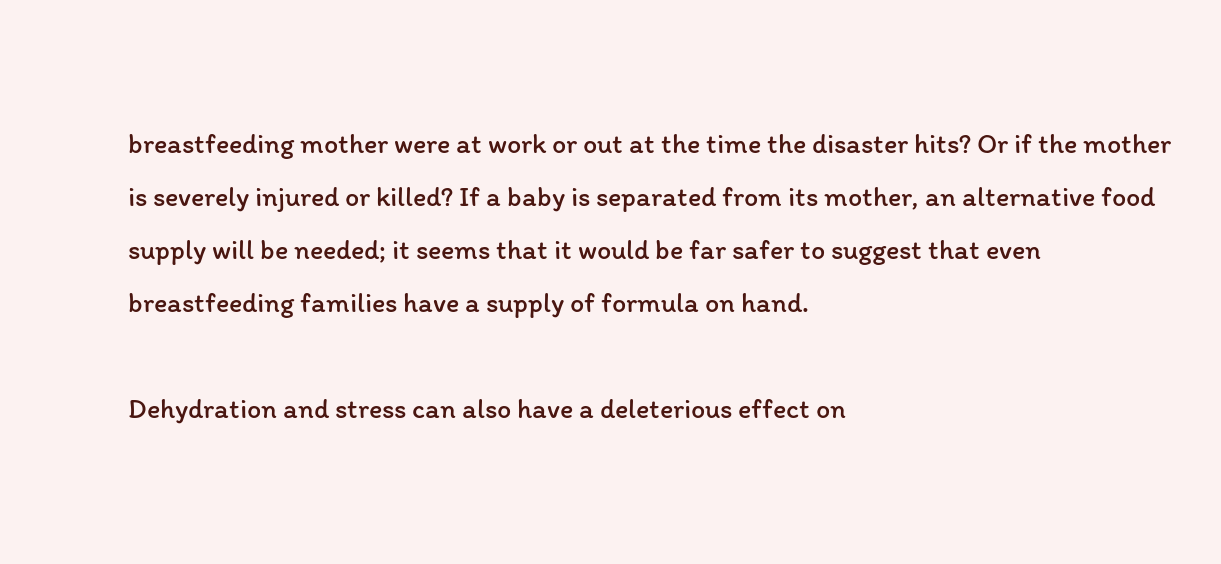breastfeeding mother were at work or out at the time the disaster hits? Or if the mother is severely injured or killed? If a baby is separated from its mother, an alternative food supply will be needed; it seems that it would be far safer to suggest that even breastfeeding families have a supply of formula on hand.

Dehydration and stress can also have a deleterious effect on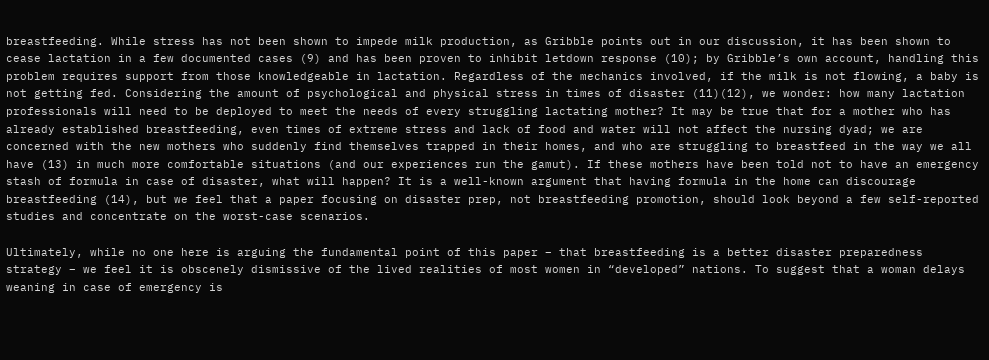breastfeeding. While stress has not been shown to impede milk production, as Gribble points out in our discussion, it has been shown to cease lactation in a few documented cases (9) and has been proven to inhibit letdown response (10); by Gribble’s own account, handling this problem requires support from those knowledgeable in lactation. Regardless of the mechanics involved, if the milk is not flowing, a baby is not getting fed. Considering the amount of psychological and physical stress in times of disaster (11)(12), we wonder: how many lactation professionals will need to be deployed to meet the needs of every struggling lactating mother? It may be true that for a mother who has already established breastfeeding, even times of extreme stress and lack of food and water will not affect the nursing dyad; we are concerned with the new mothers who suddenly find themselves trapped in their homes, and who are struggling to breastfeed in the way we all have (13) in much more comfortable situations (and our experiences run the gamut). If these mothers have been told not to have an emergency stash of formula in case of disaster, what will happen? It is a well-known argument that having formula in the home can discourage breastfeeding (14), but we feel that a paper focusing on disaster prep, not breastfeeding promotion, should look beyond a few self-reported studies and concentrate on the worst-case scenarios.

Ultimately, while no one here is arguing the fundamental point of this paper – that breastfeeding is a better disaster preparedness strategy – we feel it is obscenely dismissive of the lived realities of most women in “developed” nations. To suggest that a woman delays weaning in case of emergency is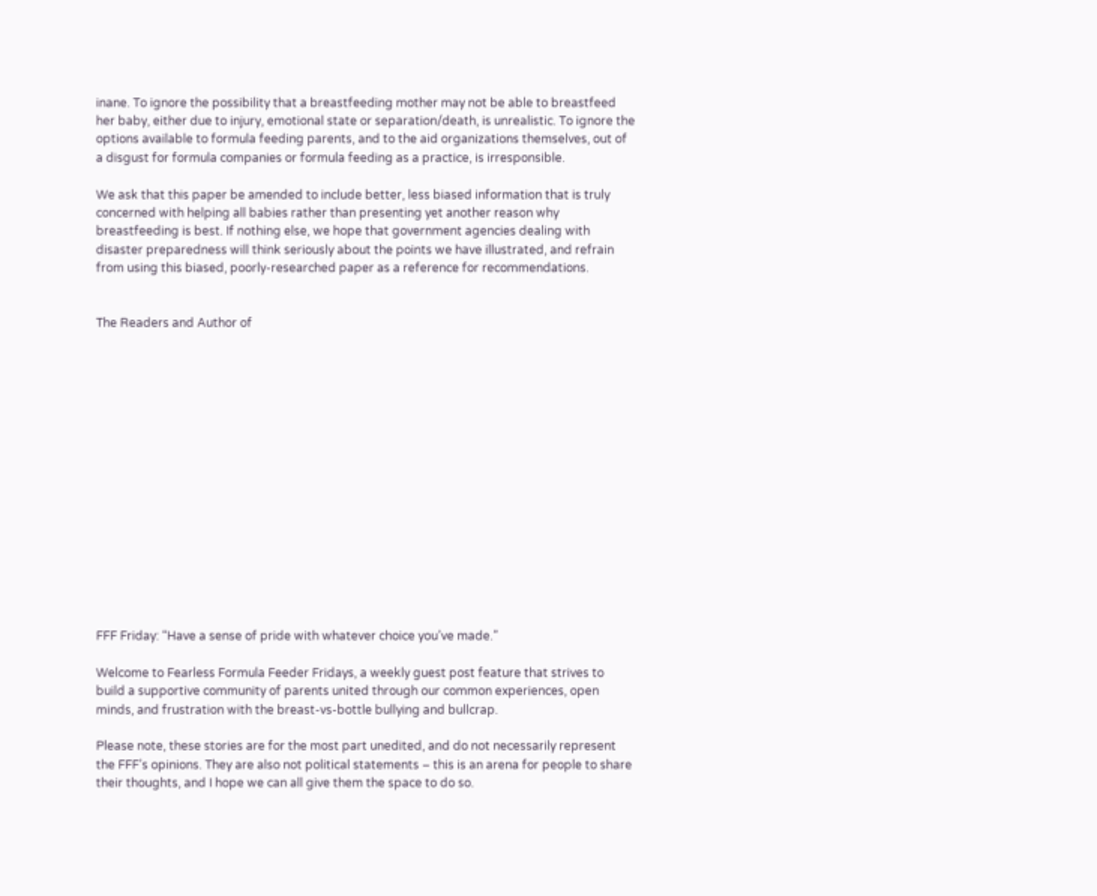inane. To ignore the possibility that a breastfeeding mother may not be able to breastfeed her baby, either due to injury, emotional state or separation/death, is unrealistic. To ignore the options available to formula feeding parents, and to the aid organizations themselves, out of a disgust for formula companies or formula feeding as a practice, is irresponsible.

We ask that this paper be amended to include better, less biased information that is truly concerned with helping all babies rather than presenting yet another reason why breastfeeding is best. If nothing else, we hope that government agencies dealing with disaster preparedness will think seriously about the points we have illustrated, and refrain from using this biased, poorly-researched paper as a reference for recommendations.


The Readers and Author of
















FFF Friday: “Have a sense of pride with whatever choice you’ve made.”

Welcome to Fearless Formula Feeder Fridays, a weekly guest post feature that strives to build a supportive community of parents united through our common experiences, open minds, and frustration with the breast-vs-bottle bullying and bullcrap.

Please note, these stories are for the most part unedited, and do not necessarily represent the FFF’s opinions. They are also not political statements – this is an arena for people to share their thoughts, and I hope we can all give them the space to do so.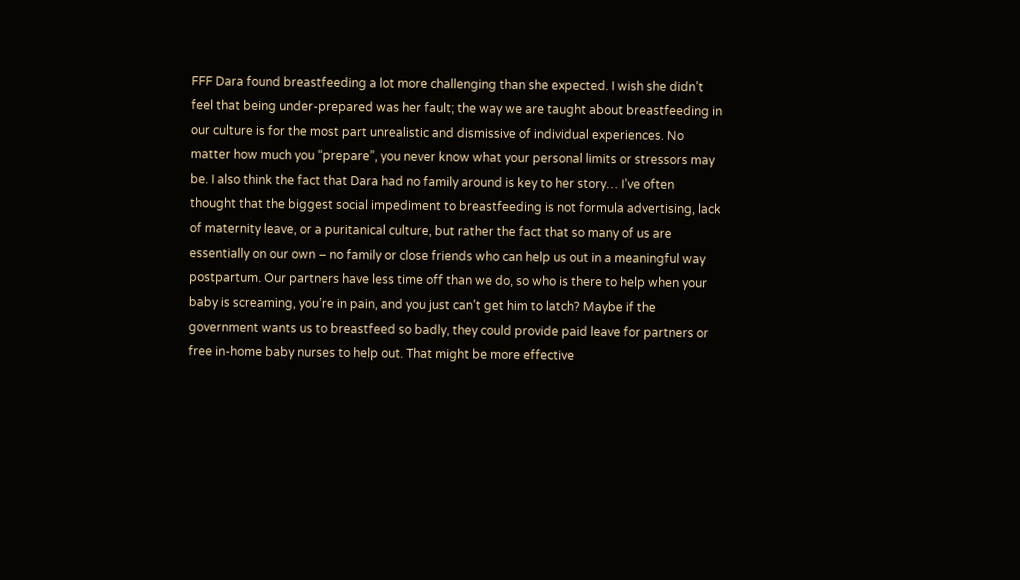FFF Dara found breastfeeding a lot more challenging than she expected. I wish she didn’t feel that being under-prepared was her fault; the way we are taught about breastfeeding in our culture is for the most part unrealistic and dismissive of individual experiences. No matter how much you “prepare”, you never know what your personal limits or stressors may be. I also think the fact that Dara had no family around is key to her story… I’ve often thought that the biggest social impediment to breastfeeding is not formula advertising, lack of maternity leave, or a puritanical culture, but rather the fact that so many of us are essentially on our own – no family or close friends who can help us out in a meaningful way postpartum. Our partners have less time off than we do, so who is there to help when your baby is screaming, you’re in pain, and you just can’t get him to latch? Maybe if the government wants us to breastfeed so badly, they could provide paid leave for partners or free in-home baby nurses to help out. That might be more effective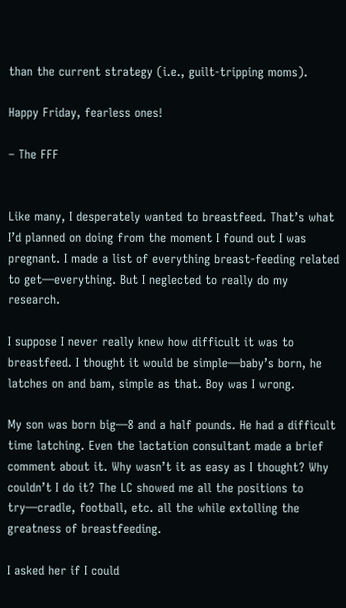than the current strategy (i.e., guilt-tripping moms).

Happy Friday, fearless ones!

– The FFF


Like many, I desperately wanted to breastfeed. That’s what I’d planned on doing from the moment I found out I was pregnant. I made a list of everything breast-feeding related to get—everything. But I neglected to really do my research.

I suppose I never really knew how difficult it was to breastfeed. I thought it would be simple—baby’s born, he latches on and bam, simple as that. Boy was I wrong.

My son was born big—8 and a half pounds. He had a difficult time latching. Even the lactation consultant made a brief comment about it. Why wasn’t it as easy as I thought? Why couldn’t I do it? The LC showed me all the positions to try—cradle, football, etc. all the while extolling the greatness of breastfeeding.

I asked her if I could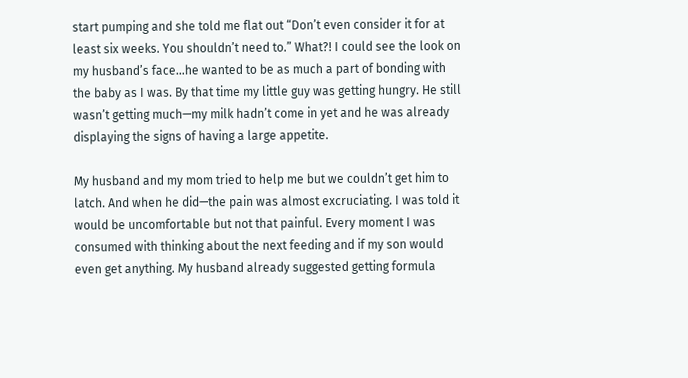start pumping and she told me flat out “Don’t even consider it for at least six weeks. You shouldn’t need to.” What?! I could see the look on my husband’s face…he wanted to be as much a part of bonding with the baby as I was. By that time my little guy was getting hungry. He still wasn’t getting much—my milk hadn’t come in yet and he was already displaying the signs of having a large appetite.

My husband and my mom tried to help me but we couldn’t get him to latch. And when he did—the pain was almost excruciating. I was told it would be uncomfortable but not that painful. Every moment I was consumed with thinking about the next feeding and if my son would even get anything. My husband already suggested getting formula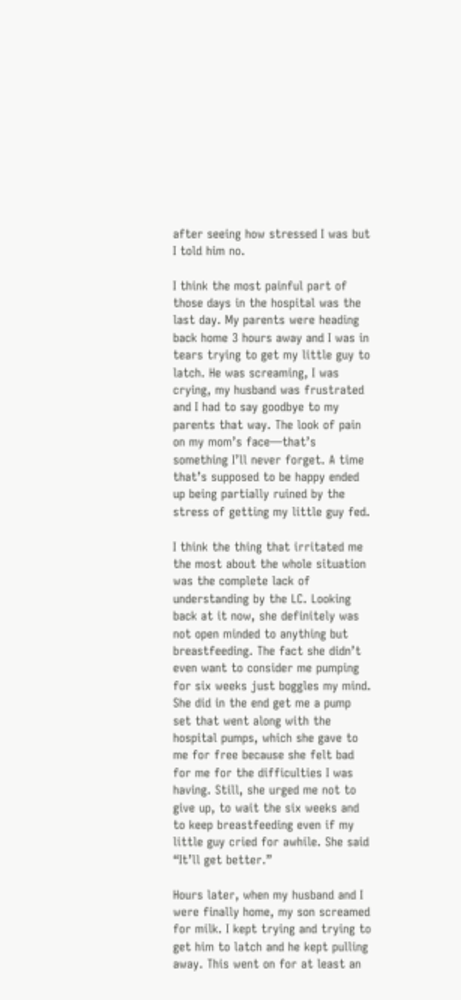after seeing how stressed I was but I told him no.

I think the most painful part of those days in the hospital was the last day. My parents were heading back home 3 hours away and I was in tears trying to get my little guy to latch. He was screaming, I was crying, my husband was frustrated and I had to say goodbye to my parents that way. The look of pain on my mom’s face—that’s something I’ll never forget. A time that’s supposed to be happy ended up being partially ruined by the stress of getting my little guy fed.

I think the thing that irritated me the most about the whole situation was the complete lack of understanding by the LC. Looking back at it now, she definitely was not open minded to anything but breastfeeding. The fact she didn’t even want to consider me pumping for six weeks just boggles my mind. She did in the end get me a pump set that went along with the hospital pumps, which she gave to me for free because she felt bad for me for the difficulties I was having. Still, she urged me not to give up, to wait the six weeks and to keep breastfeeding even if my little guy cried for awhile. She said “It’ll get better.”

Hours later, when my husband and I were finally home, my son screamed for milk. I kept trying and trying to get him to latch and he kept pulling away. This went on for at least an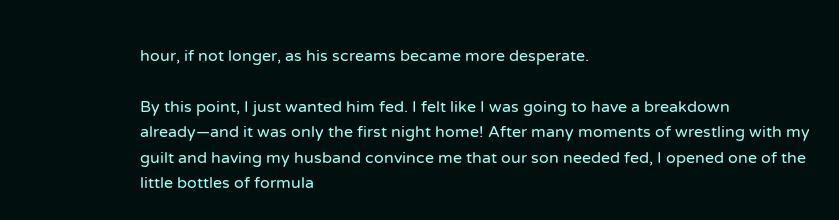hour, if not longer, as his screams became more desperate.

By this point, I just wanted him fed. I felt like I was going to have a breakdown already—and it was only the first night home! After many moments of wrestling with my guilt and having my husband convince me that our son needed fed, I opened one of the little bottles of formula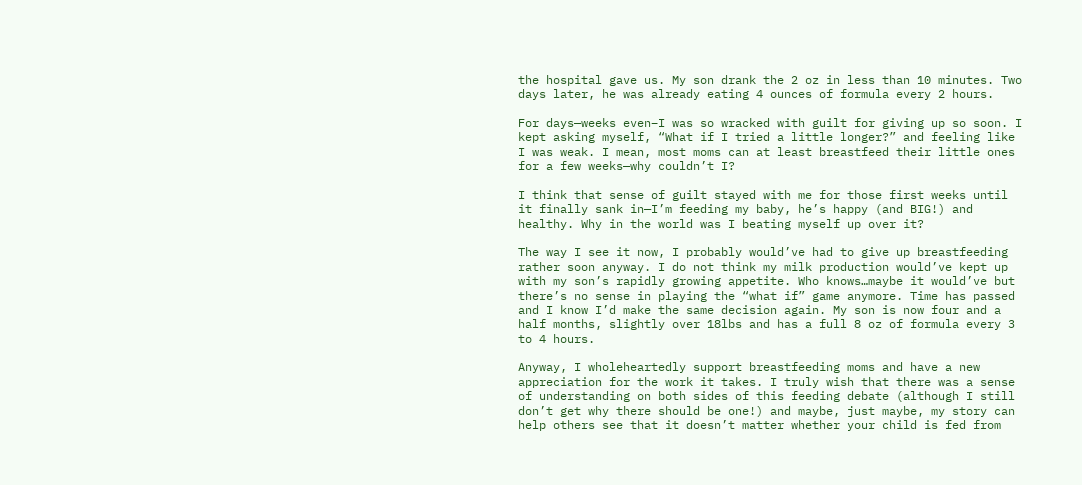the hospital gave us. My son drank the 2 oz in less than 10 minutes. Two days later, he was already eating 4 ounces of formula every 2 hours.

For days—weeks even–I was so wracked with guilt for giving up so soon. I kept asking myself, “What if I tried a little longer?” and feeling like I was weak. I mean, most moms can at least breastfeed their little ones for a few weeks—why couldn’t I?

I think that sense of guilt stayed with me for those first weeks until it finally sank in—I’m feeding my baby, he’s happy (and BIG!) and healthy. Why in the world was I beating myself up over it?

The way I see it now, I probably would’ve had to give up breastfeeding rather soon anyway. I do not think my milk production would’ve kept up with my son’s rapidly growing appetite. Who knows…maybe it would’ve but there’s no sense in playing the “what if” game anymore. Time has passed and I know I’d make the same decision again. My son is now four and a half months, slightly over 18lbs and has a full 8 oz of formula every 3 to 4 hours.

Anyway, I wholeheartedly support breastfeeding moms and have a new appreciation for the work it takes. I truly wish that there was a sense of understanding on both sides of this feeding debate (although I still don’t get why there should be one!) and maybe, just maybe, my story can help others see that it doesn’t matter whether your child is fed from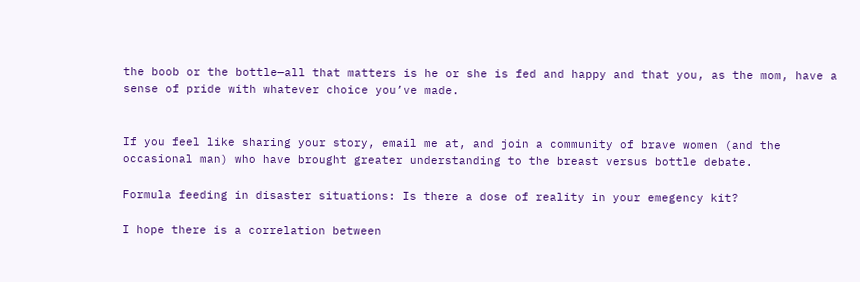the boob or the bottle—all that matters is he or she is fed and happy and that you, as the mom, have a sense of pride with whatever choice you’ve made.


If you feel like sharing your story, email me at, and join a community of brave women (and the occasional man) who have brought greater understanding to the breast versus bottle debate.

Formula feeding in disaster situations: Is there a dose of reality in your emegency kit?

I hope there is a correlation between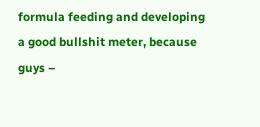formula feeding and developing a good bullshit meter, because guys –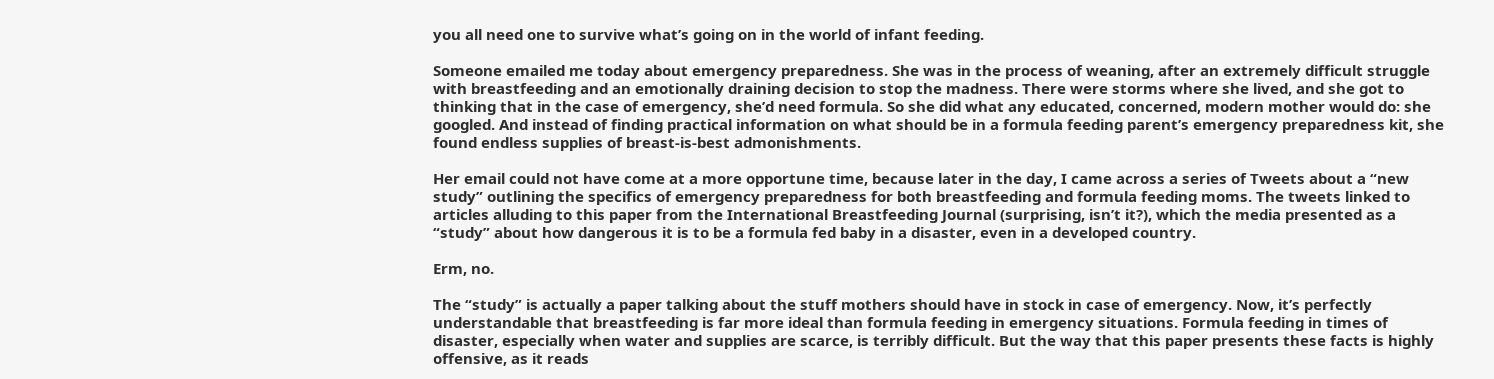you all need one to survive what’s going on in the world of infant feeding.

Someone emailed me today about emergency preparedness. She was in the process of weaning, after an extremely difficult struggle with breastfeeding and an emotionally draining decision to stop the madness. There were storms where she lived, and she got to thinking that in the case of emergency, she’d need formula. So she did what any educated, concerned, modern mother would do: she googled. And instead of finding practical information on what should be in a formula feeding parent’s emergency preparedness kit, she found endless supplies of breast-is-best admonishments.

Her email could not have come at a more opportune time, because later in the day, I came across a series of Tweets about a “new study” outlining the specifics of emergency preparedness for both breastfeeding and formula feeding moms. The tweets linked to articles alluding to this paper from the International Breastfeeding Journal (surprising, isn’t it?), which the media presented as a “study” about how dangerous it is to be a formula fed baby in a disaster, even in a developed country.

Erm, no.

The “study” is actually a paper talking about the stuff mothers should have in stock in case of emergency. Now, it’s perfectly understandable that breastfeeding is far more ideal than formula feeding in emergency situations. Formula feeding in times of disaster, especially when water and supplies are scarce, is terribly difficult. But the way that this paper presents these facts is highly offensive, as it reads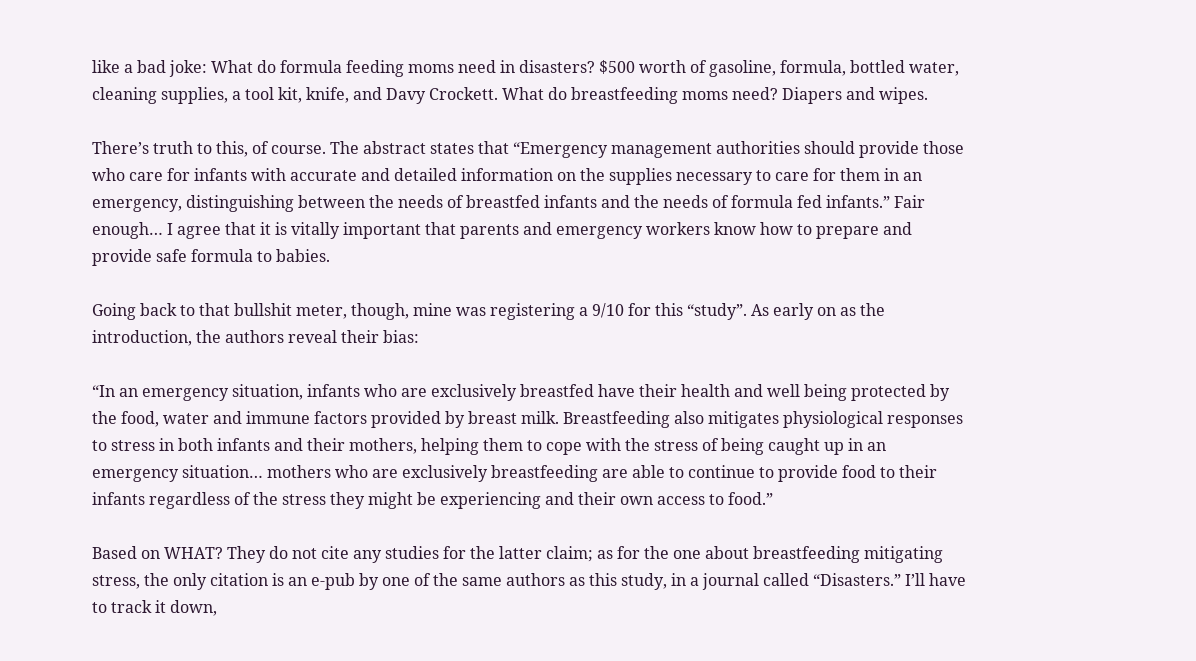like a bad joke: What do formula feeding moms need in disasters? $500 worth of gasoline, formula, bottled water, cleaning supplies, a tool kit, knife, and Davy Crockett. What do breastfeeding moms need? Diapers and wipes.

There’s truth to this, of course. The abstract states that “Emergency management authorities should provide those who care for infants with accurate and detailed information on the supplies necessary to care for them in an emergency, distinguishing between the needs of breastfed infants and the needs of formula fed infants.” Fair enough… I agree that it is vitally important that parents and emergency workers know how to prepare and provide safe formula to babies.

Going back to that bullshit meter, though, mine was registering a 9/10 for this “study”. As early on as the introduction, the authors reveal their bias:

“In an emergency situation, infants who are exclusively breastfed have their health and well being protected by the food, water and immune factors provided by breast milk. Breastfeeding also mitigates physiological responses to stress in both infants and their mothers, helping them to cope with the stress of being caught up in an emergency situation… mothers who are exclusively breastfeeding are able to continue to provide food to their infants regardless of the stress they might be experiencing and their own access to food.”

Based on WHAT? They do not cite any studies for the latter claim; as for the one about breastfeeding mitigating stress, the only citation is an e-pub by one of the same authors as this study, in a journal called “Disasters.” I’ll have to track it down,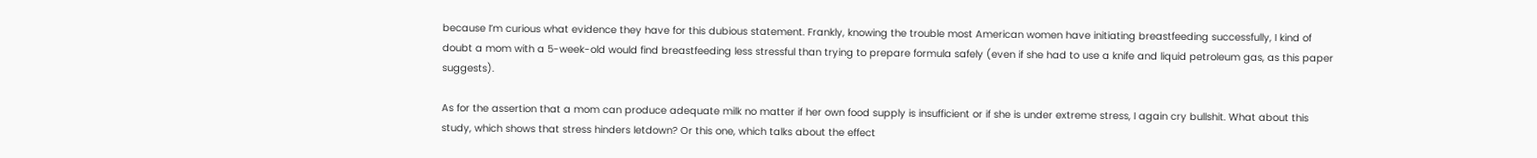because I’m curious what evidence they have for this dubious statement. Frankly, knowing the trouble most American women have initiating breastfeeding successfully, I kind of doubt a mom with a 5-week-old would find breastfeeding less stressful than trying to prepare formula safely (even if she had to use a knife and liquid petroleum gas, as this paper suggests).

As for the assertion that a mom can produce adequate milk no matter if her own food supply is insufficient or if she is under extreme stress, I again cry bullshit. What about this study, which shows that stress hinders letdown? Or this one, which talks about the effect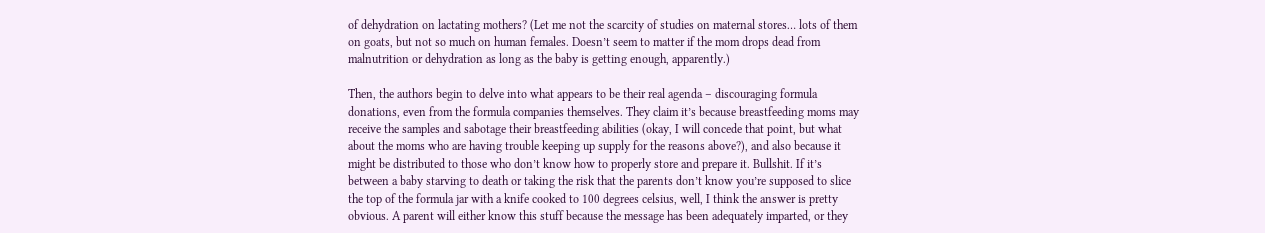of dehydration on lactating mothers? (Let me not the scarcity of studies on maternal stores… lots of them on goats, but not so much on human females. Doesn’t seem to matter if the mom drops dead from malnutrition or dehydration as long as the baby is getting enough, apparently.)

Then, the authors begin to delve into what appears to be their real agenda – discouraging formula donations, even from the formula companies themselves. They claim it’s because breastfeeding moms may receive the samples and sabotage their breastfeeding abilities (okay, I will concede that point, but what about the moms who are having trouble keeping up supply for the reasons above?), and also because it might be distributed to those who don’t know how to properly store and prepare it. Bullshit. If it’s between a baby starving to death or taking the risk that the parents don’t know you’re supposed to slice the top of the formula jar with a knife cooked to 100 degrees celsius, well, I think the answer is pretty obvious. A parent will either know this stuff because the message has been adequately imparted, or they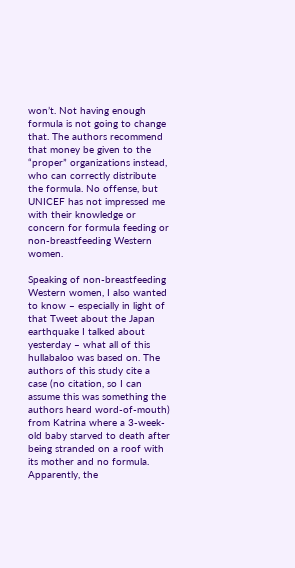won’t. Not having enough formula is not going to change that. The authors recommend that money be given to the “proper” organizations instead, who can correctly distribute the formula. No offense, but UNICEF has not impressed me with their knowledge or concern for formula feeding or non-breastfeeding Western women.

Speaking of non-breastfeeding Western women, I also wanted to know – especially in light of that Tweet about the Japan earthquake I talked about yesterday – what all of this hullabaloo was based on. The authors of this study cite a case (no citation, so I can assume this was something the authors heard word-of-mouth) from Katrina where a 3-week-old baby starved to death after being stranded on a roof with its mother and no formula. Apparently, the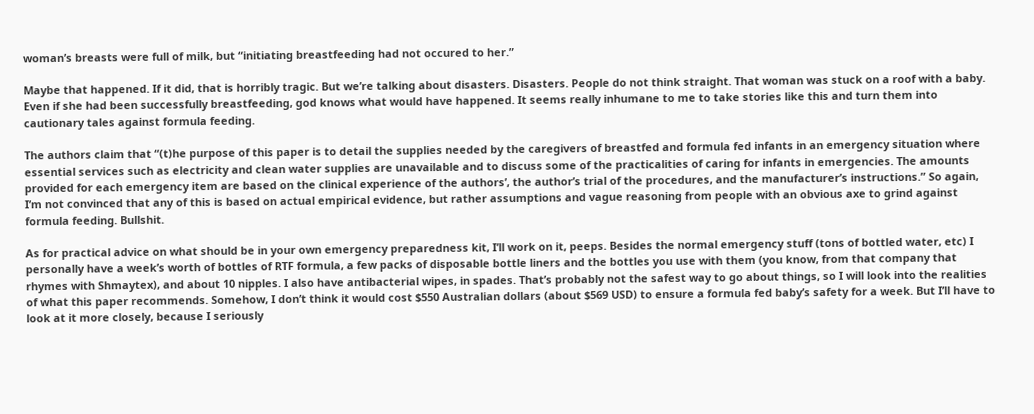woman’s breasts were full of milk, but “initiating breastfeeding had not occured to her.”

Maybe that happened. If it did, that is horribly tragic. But we’re talking about disasters. Disasters. People do not think straight. That woman was stuck on a roof with a baby. Even if she had been successfully breastfeeding, god knows what would have happened. It seems really inhumane to me to take stories like this and turn them into cautionary tales against formula feeding.

The authors claim that “(t)he purpose of this paper is to detail the supplies needed by the caregivers of breastfed and formula fed infants in an emergency situation where essential services such as electricity and clean water supplies are unavailable and to discuss some of the practicalities of caring for infants in emergencies. The amounts provided for each emergency item are based on the clinical experience of the authors’, the author’s trial of the procedures, and the manufacturer’s instructions.” So again, I’m not convinced that any of this is based on actual empirical evidence, but rather assumptions and vague reasoning from people with an obvious axe to grind against formula feeding. Bullshit.

As for practical advice on what should be in your own emergency preparedness kit, I’ll work on it, peeps. Besides the normal emergency stuff (tons of bottled water, etc) I personally have a week’s worth of bottles of RTF formula, a few packs of disposable bottle liners and the bottles you use with them (you know, from that company that rhymes with Shmaytex), and about 10 nipples. I also have antibacterial wipes, in spades. That’s probably not the safest way to go about things, so I will look into the realities of what this paper recommends. Somehow, I don’t think it would cost $550 Australian dollars (about $569 USD) to ensure a formula fed baby’s safety for a week. But I’ll have to look at it more closely, because I seriously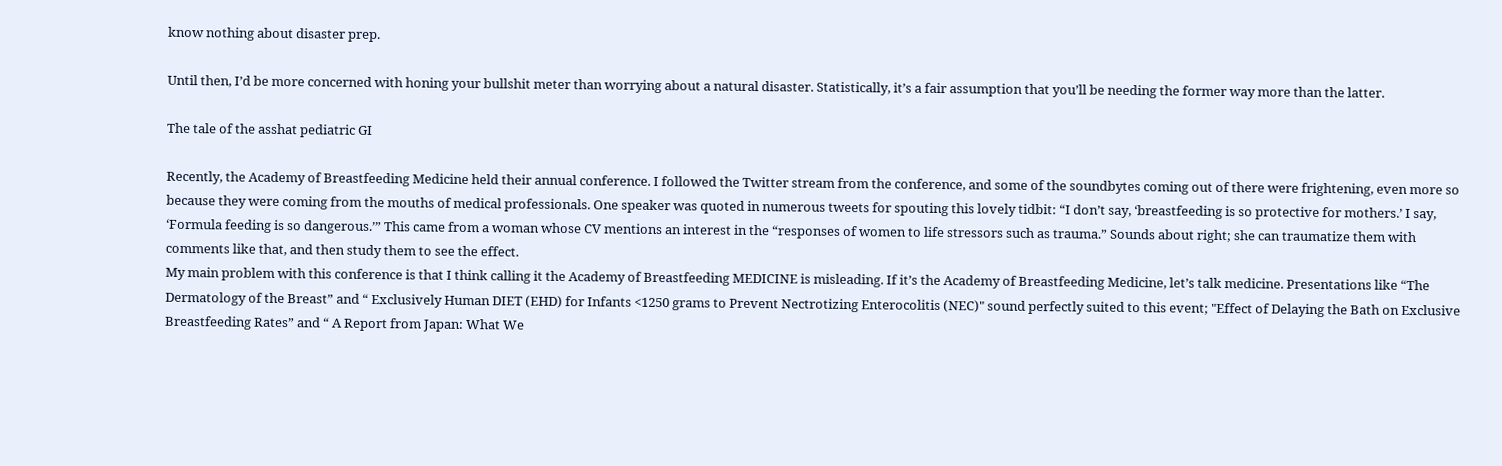know nothing about disaster prep.

Until then, I’d be more concerned with honing your bullshit meter than worrying about a natural disaster. Statistically, it’s a fair assumption that you’ll be needing the former way more than the latter.

The tale of the asshat pediatric GI

Recently, the Academy of Breastfeeding Medicine held their annual conference. I followed the Twitter stream from the conference, and some of the soundbytes coming out of there were frightening, even more so because they were coming from the mouths of medical professionals. One speaker was quoted in numerous tweets for spouting this lovely tidbit: “I don’t say, ‘breastfeeding is so protective for mothers.’ I say, ‘Formula feeding is so dangerous.’” This came from a woman whose CV mentions an interest in the “responses of women to life stressors such as trauma.” Sounds about right; she can traumatize them with comments like that, and then study them to see the effect.
My main problem with this conference is that I think calling it the Academy of Breastfeeding MEDICINE is misleading. If it’s the Academy of Breastfeeding Medicine, let’s talk medicine. Presentations like “The Dermatology of the Breast” and “ Exclusively Human DIET (EHD) for Infants <1250 grams to Prevent Nectrotizing Enterocolitis (NEC)" sound perfectly suited to this event; "Effect of Delaying the Bath on Exclusive Breastfeeding Rates” and “ A Report from Japan: What We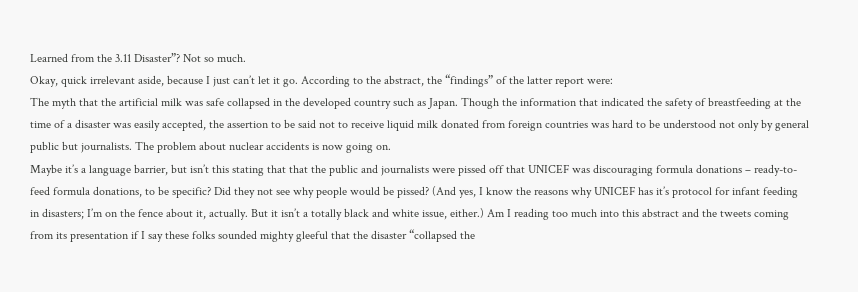Learned from the 3.11 Disaster”? Not so much.
Okay, quick irrelevant aside, because I just can’t let it go. According to the abstract, the “findings” of the latter report were:
The myth that the artificial milk was safe collapsed in the developed country such as Japan. Though the information that indicated the safety of breastfeeding at the time of a disaster was easily accepted, the assertion to be said not to receive liquid milk donated from foreign countries was hard to be understood not only by general public but journalists. The problem about nuclear accidents is now going on.
Maybe it’s a language barrier, but isn’t this stating that that the public and journalists were pissed off that UNICEF was discouraging formula donations – ready-to-feed formula donations, to be specific? Did they not see why people would be pissed? (And yes, I know the reasons why UNICEF has it’s protocol for infant feeding in disasters; I’m on the fence about it, actually. But it isn’t a totally black and white issue, either.) Am I reading too much into this abstract and the tweets coming from its presentation if I say these folks sounded mighty gleeful that the disaster “collapsed the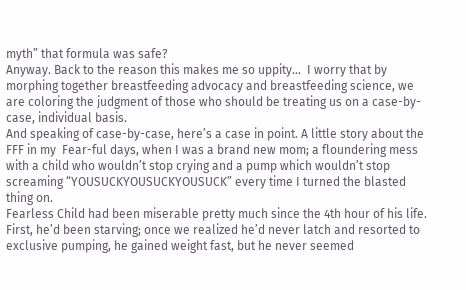myth” that formula was safe?
Anyway. Back to the reason this makes me so uppity…  I worry that by morphing together breastfeeding advocacy and breastfeeding science, we are coloring the judgment of those who should be treating us on a case-by-case, individual basis.
And speaking of case-by-case, here’s a case in point. A little story about the FFF in my  Fear-ful days, when I was a brand new mom; a floundering mess with a child who wouldn’t stop crying and a pump which wouldn’t stop screaming “YOUSUCKYOUSUCKYOUSUCK” every time I turned the blasted thing on.
Fearless Child had been miserable pretty much since the 4th hour of his life. First, he’d been starving; once we realized he’d never latch and resorted to exclusive pumping, he gained weight fast, but he never seemed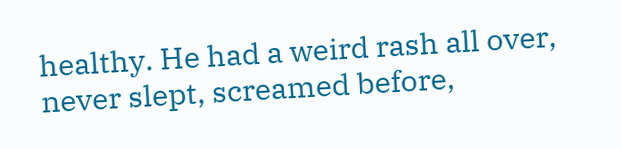healthy. He had a weird rash all over, never slept, screamed before,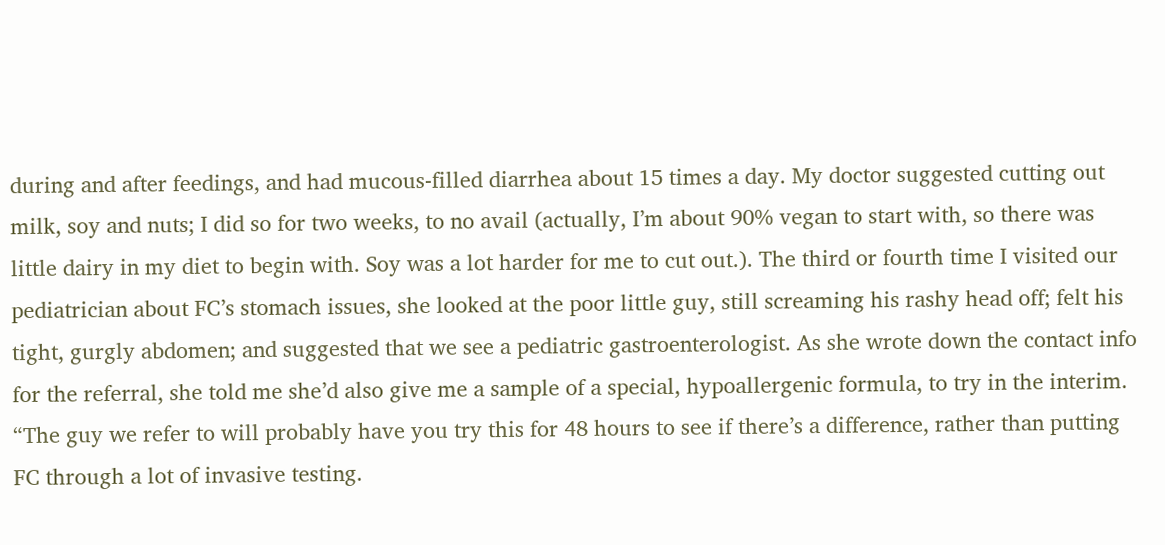during and after feedings, and had mucous-filled diarrhea about 15 times a day. My doctor suggested cutting out milk, soy and nuts; I did so for two weeks, to no avail (actually, I’m about 90% vegan to start with, so there was little dairy in my diet to begin with. Soy was a lot harder for me to cut out.). The third or fourth time I visited our pediatrician about FC’s stomach issues, she looked at the poor little guy, still screaming his rashy head off; felt his tight, gurgly abdomen; and suggested that we see a pediatric gastroenterologist. As she wrote down the contact info for the referral, she told me she’d also give me a sample of a special, hypoallergenic formula, to try in the interim. “The guy we refer to will probably have you try this for 48 hours to see if there’s a difference, rather than putting FC through a lot of invasive testing.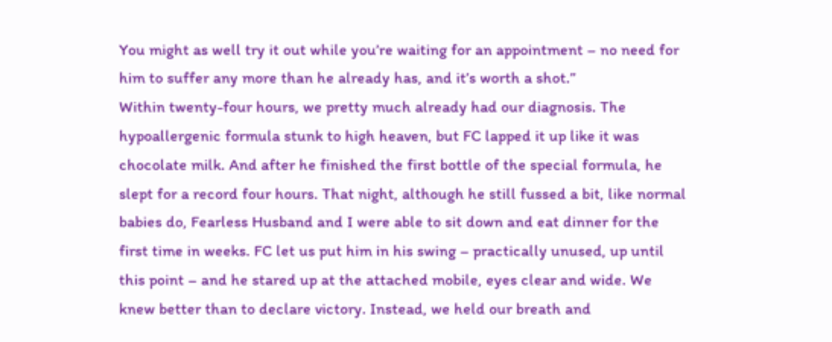You might as well try it out while you’re waiting for an appointment – no need for him to suffer any more than he already has, and it’s worth a shot.”
Within twenty-four hours, we pretty much already had our diagnosis. The hypoallergenic formula stunk to high heaven, but FC lapped it up like it was chocolate milk. And after he finished the first bottle of the special formula, he slept for a record four hours. That night, although he still fussed a bit, like normal babies do, Fearless Husband and I were able to sit down and eat dinner for the first time in weeks. FC let us put him in his swing – practically unused, up until this point – and he stared up at the attached mobile, eyes clear and wide. We knew better than to declare victory. Instead, we held our breath and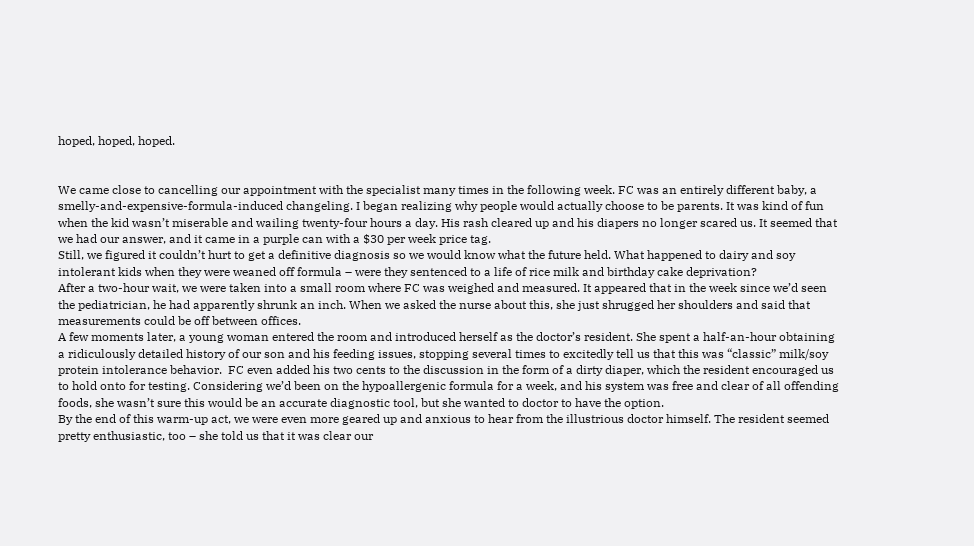hoped, hoped, hoped.


We came close to cancelling our appointment with the specialist many times in the following week. FC was an entirely different baby, a smelly-and-expensive-formula-induced changeling. I began realizing why people would actually choose to be parents. It was kind of fun when the kid wasn’t miserable and wailing twenty-four hours a day. His rash cleared up and his diapers no longer scared us. It seemed that we had our answer, and it came in a purple can with a $30 per week price tag.
Still, we figured it couldn’t hurt to get a definitive diagnosis so we would know what the future held. What happened to dairy and soy intolerant kids when they were weaned off formula – were they sentenced to a life of rice milk and birthday cake deprivation?
After a two-hour wait, we were taken into a small room where FC was weighed and measured. It appeared that in the week since we’d seen the pediatrician, he had apparently shrunk an inch. When we asked the nurse about this, she just shrugged her shoulders and said that measurements could be off between offices.
A few moments later, a young woman entered the room and introduced herself as the doctor’s resident. She spent a half-an-hour obtaining a ridiculously detailed history of our son and his feeding issues, stopping several times to excitedly tell us that this was “classic” milk/soy protein intolerance behavior.  FC even added his two cents to the discussion in the form of a dirty diaper, which the resident encouraged us to hold onto for testing. Considering we’d been on the hypoallergenic formula for a week, and his system was free and clear of all offending foods, she wasn’t sure this would be an accurate diagnostic tool, but she wanted to doctor to have the option.
By the end of this warm-up act, we were even more geared up and anxious to hear from the illustrious doctor himself. The resident seemed pretty enthusiastic, too – she told us that it was clear our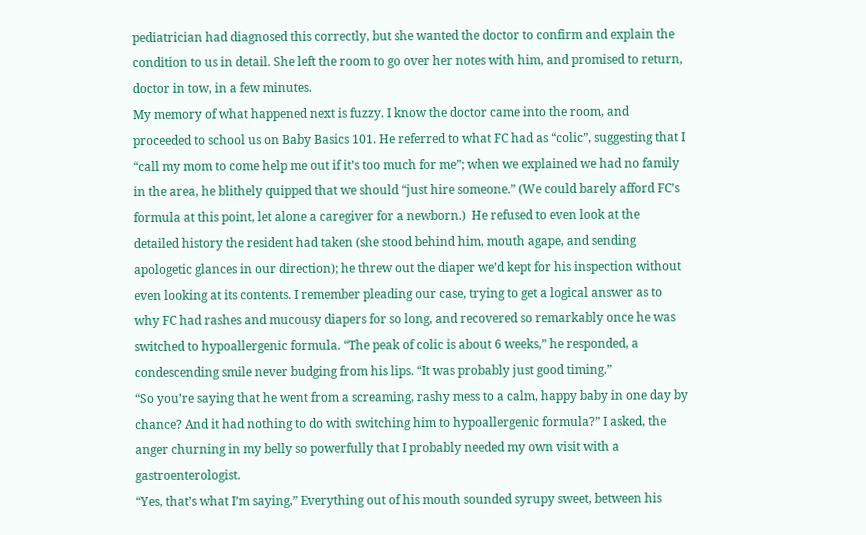pediatrician had diagnosed this correctly, but she wanted the doctor to confirm and explain the condition to us in detail. She left the room to go over her notes with him, and promised to return, doctor in tow, in a few minutes.
My memory of what happened next is fuzzy. I know the doctor came into the room, and proceeded to school us on Baby Basics 101. He referred to what FC had as “colic”, suggesting that I “call my mom to come help me out if it’s too much for me”; when we explained we had no family in the area, he blithely quipped that we should “just hire someone.” (We could barely afford FC’s formula at this point, let alone a caregiver for a newborn.)  He refused to even look at the detailed history the resident had taken (she stood behind him, mouth agape, and sending apologetic glances in our direction); he threw out the diaper we’d kept for his inspection without even looking at its contents. I remember pleading our case, trying to get a logical answer as to why FC had rashes and mucousy diapers for so long, and recovered so remarkably once he was switched to hypoallergenic formula. “The peak of colic is about 6 weeks,” he responded, a condescending smile never budging from his lips. “It was probably just good timing.”
“So you’re saying that he went from a screaming, rashy mess to a calm, happy baby in one day by chance? And it had nothing to do with switching him to hypoallergenic formula?” I asked, the anger churning in my belly so powerfully that I probably needed my own visit with a gastroenterologist.
“Yes, that’s what I’m saying,” Everything out of his mouth sounded syrupy sweet, between his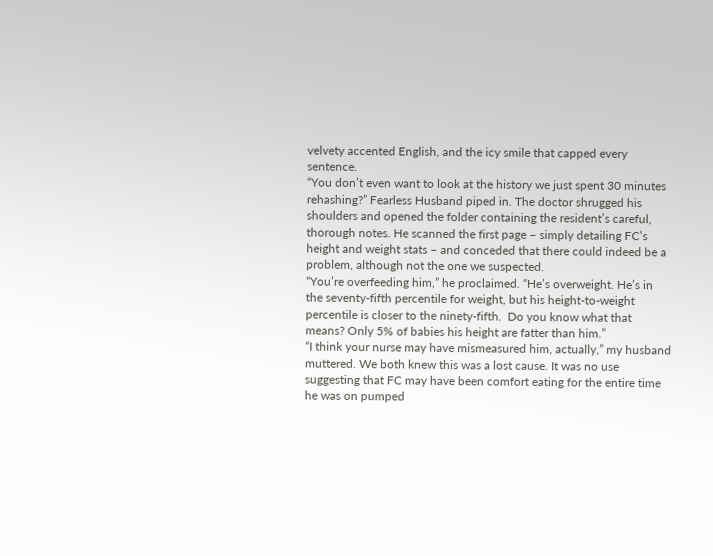velvety accented English, and the icy smile that capped every sentence.
“You don’t even want to look at the history we just spent 30 minutes rehashing?” Fearless Husband piped in. The doctor shrugged his shoulders and opened the folder containing the resident’s careful, thorough notes. He scanned the first page – simply detailing FC’s height and weight stats – and conceded that there could indeed be a problem, although not the one we suspected.
“You’re overfeeding him,” he proclaimed. “He’s overweight. He’s in the seventy-fifth percentile for weight, but his height-to-weight percentile is closer to the ninety-fifth.  Do you know what that means? Only 5% of babies his height are fatter than him.”
“I think your nurse may have mismeasured him, actually,” my husband muttered. We both knew this was a lost cause. It was no use suggesting that FC may have been comfort eating for the entire time he was on pumped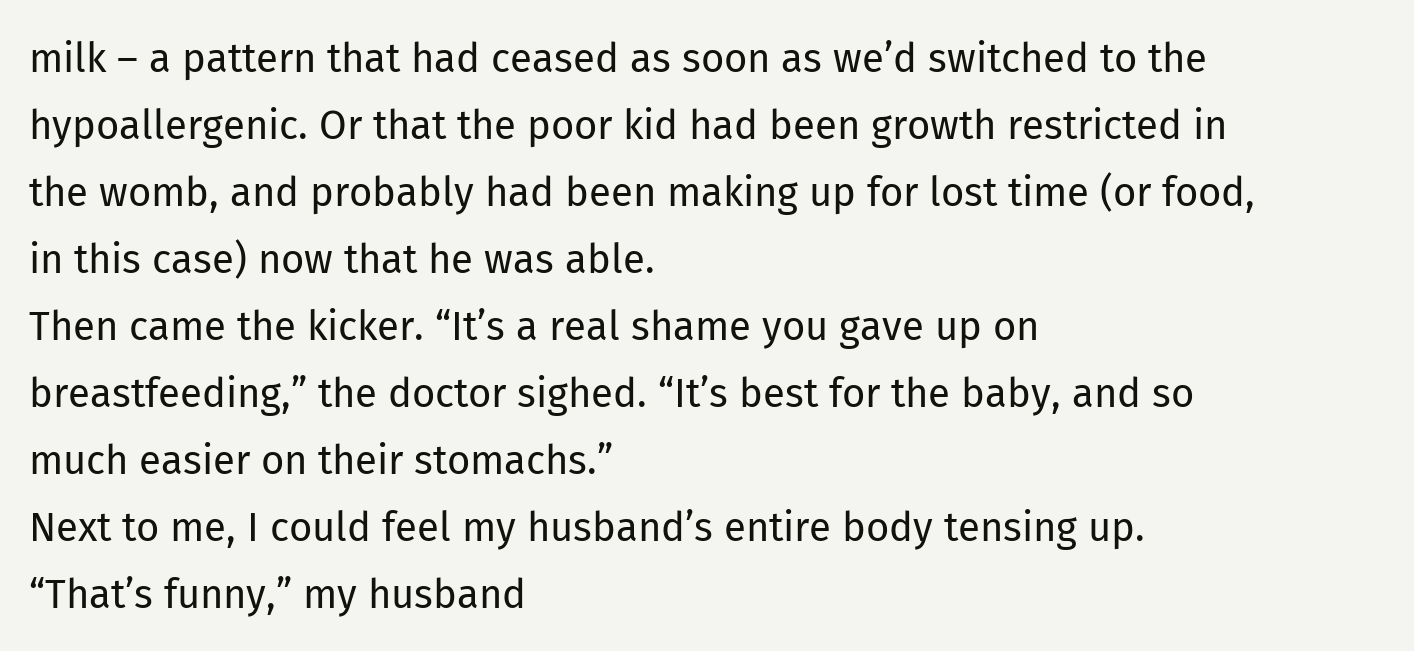milk – a pattern that had ceased as soon as we’d switched to the hypoallergenic. Or that the poor kid had been growth restricted in the womb, and probably had been making up for lost time (or food, in this case) now that he was able.
Then came the kicker. “It’s a real shame you gave up on breastfeeding,” the doctor sighed. “It’s best for the baby, and so much easier on their stomachs.”
Next to me, I could feel my husband’s entire body tensing up. “That’s funny,” my husband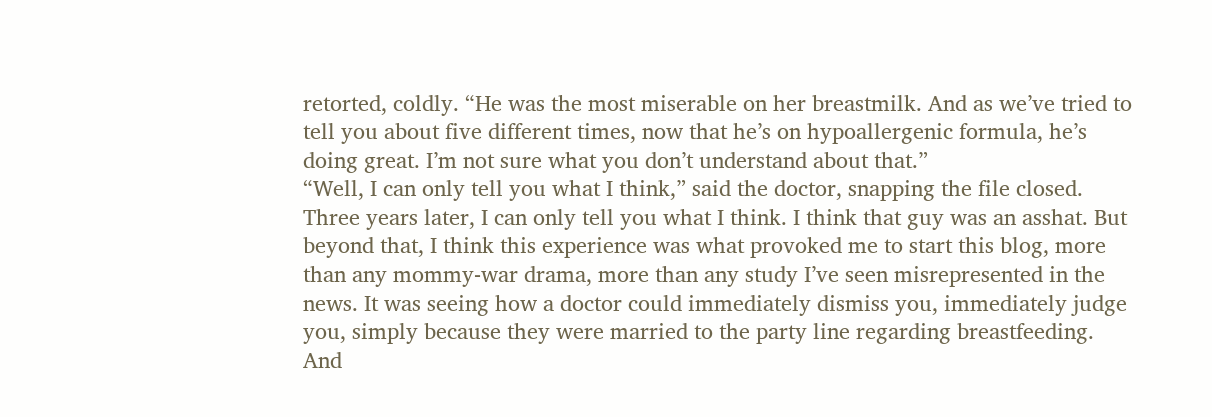retorted, coldly. “He was the most miserable on her breastmilk. And as we’ve tried to tell you about five different times, now that he’s on hypoallergenic formula, he’s doing great. I’m not sure what you don’t understand about that.”
“Well, I can only tell you what I think,” said the doctor, snapping the file closed.
Three years later, I can only tell you what I think. I think that guy was an asshat. But beyond that, I think this experience was what provoked me to start this blog, more than any mommy-war drama, more than any study I’ve seen misrepresented in the news. It was seeing how a doctor could immediately dismiss you, immediately judge you, simply because they were married to the party line regarding breastfeeding.
And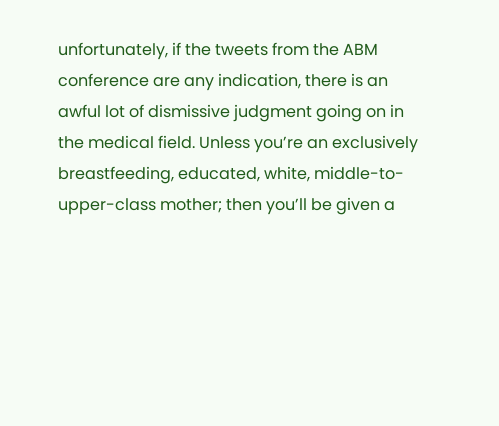unfortunately, if the tweets from the ABM conference are any indication, there is an awful lot of dismissive judgment going on in the medical field. Unless you’re an exclusively breastfeeding, educated, white, middle-to-upper-class mother; then you’ll be given a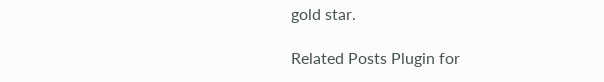gold star.

Related Posts Plugin for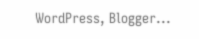WordPress, Blogger...